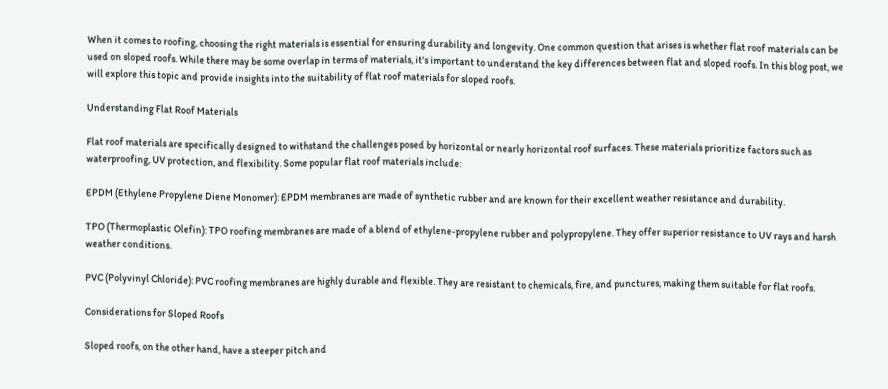When it comes to roofing, choosing the right materials is essential for ensuring durability and longevity. One common question that arises is whether flat roof materials can be used on sloped roofs. While there may be some overlap in terms of materials, it's important to understand the key differences between flat and sloped roofs. In this blog post, we will explore this topic and provide insights into the suitability of flat roof materials for sloped roofs.

Understanding Flat Roof Materials

Flat roof materials are specifically designed to withstand the challenges posed by horizontal or nearly horizontal roof surfaces. These materials prioritize factors such as waterproofing, UV protection, and flexibility. Some popular flat roof materials include:

EPDM (Ethylene Propylene Diene Monomer): EPDM membranes are made of synthetic rubber and are known for their excellent weather resistance and durability.

TPO (Thermoplastic Olefin): TPO roofing membranes are made of a blend of ethylene-propylene rubber and polypropylene. They offer superior resistance to UV rays and harsh weather conditions.

PVC (Polyvinyl Chloride): PVC roofing membranes are highly durable and flexible. They are resistant to chemicals, fire, and punctures, making them suitable for flat roofs.

Considerations for Sloped Roofs

Sloped roofs, on the other hand, have a steeper pitch and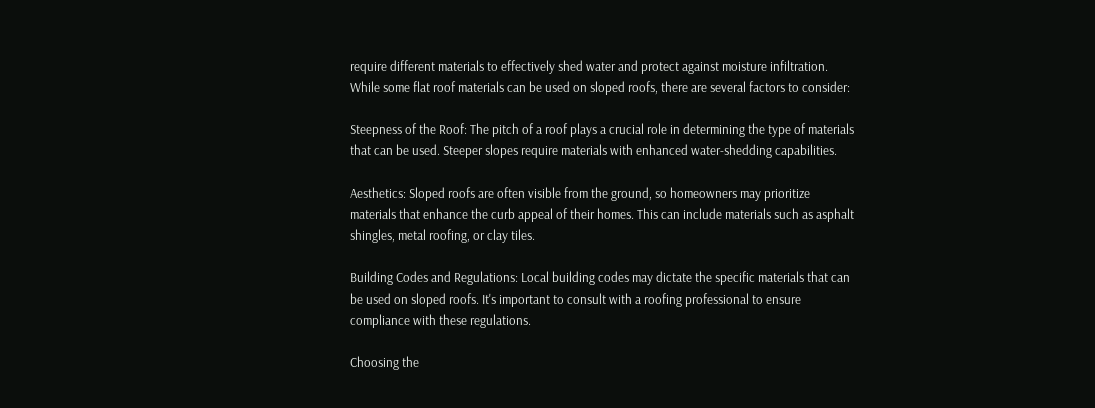require different materials to effectively shed water and protect against moisture infiltration. While some flat roof materials can be used on sloped roofs, there are several factors to consider:

Steepness of the Roof: The pitch of a roof plays a crucial role in determining the type of materials that can be used. Steeper slopes require materials with enhanced water-shedding capabilities.

Aesthetics: Sloped roofs are often visible from the ground, so homeowners may prioritize materials that enhance the curb appeal of their homes. This can include materials such as asphalt shingles, metal roofing, or clay tiles.

Building Codes and Regulations: Local building codes may dictate the specific materials that can be used on sloped roofs. It's important to consult with a roofing professional to ensure compliance with these regulations.

Choosing the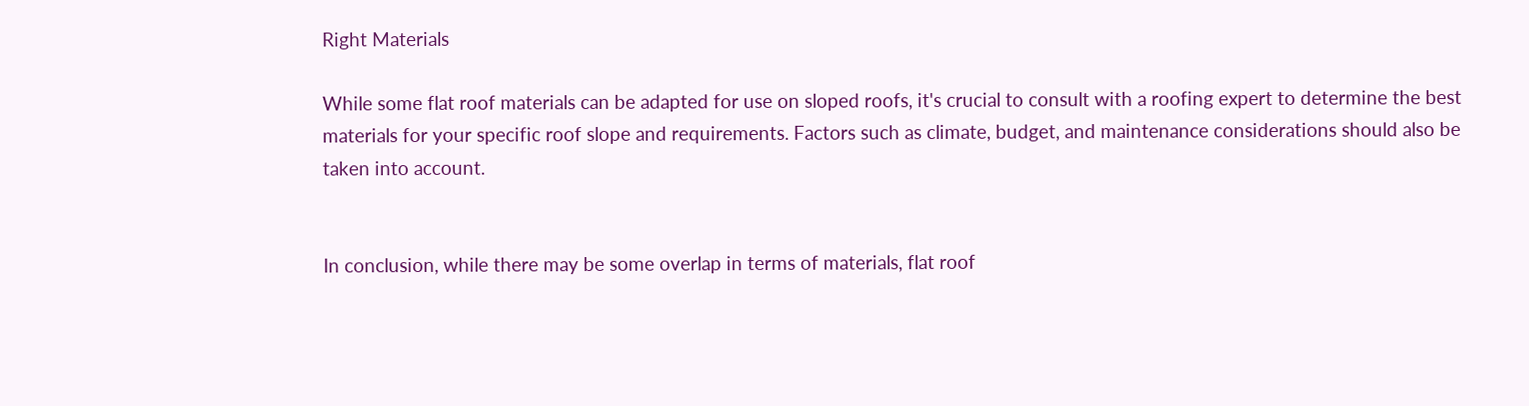Right Materials

While some flat roof materials can be adapted for use on sloped roofs, it's crucial to consult with a roofing expert to determine the best materials for your specific roof slope and requirements. Factors such as climate, budget, and maintenance considerations should also be taken into account.


In conclusion, while there may be some overlap in terms of materials, flat roof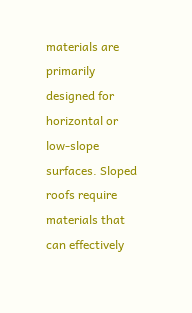materials are primarily designed for horizontal or low-slope surfaces. Sloped roofs require materials that can effectively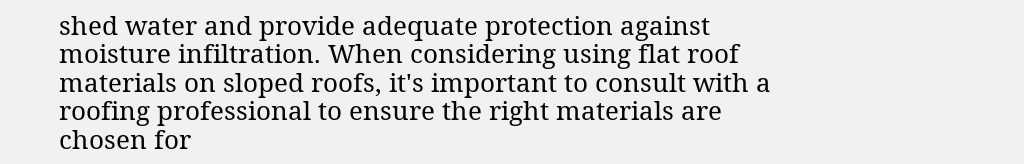shed water and provide adequate protection against moisture infiltration. When considering using flat roof materials on sloped roofs, it's important to consult with a roofing professional to ensure the right materials are chosen for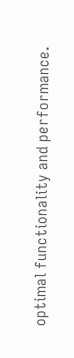optimal functionality and performance.